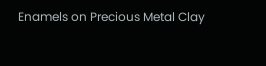Enamels on Precious Metal Clay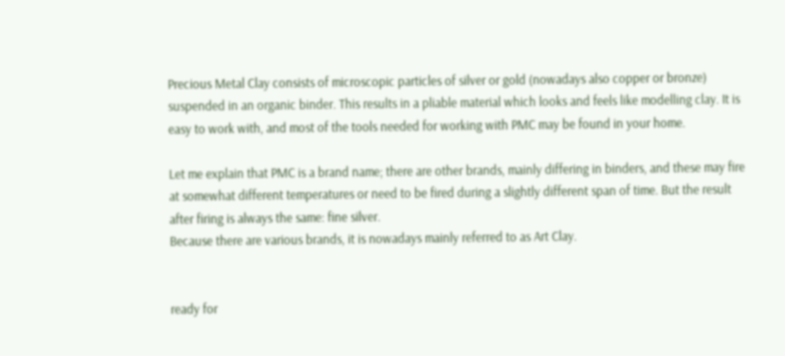Precious Metal Clay consists of microscopic particles of silver or gold (nowadays also copper or bronze) suspended in an organic binder. This results in a pliable material which looks and feels like modelling clay. It is easy to work with, and most of the tools needed for working with PMC may be found in your home.

Let me explain that PMC is a brand name; there are other brands, mainly differing in binders, and these may fire at somewhat different temperatures or need to be fired during a slightly different span of time. But the result after firing is always the same: fine silver.
Because there are various brands, it is nowadays mainly referred to as Art Clay.


ready for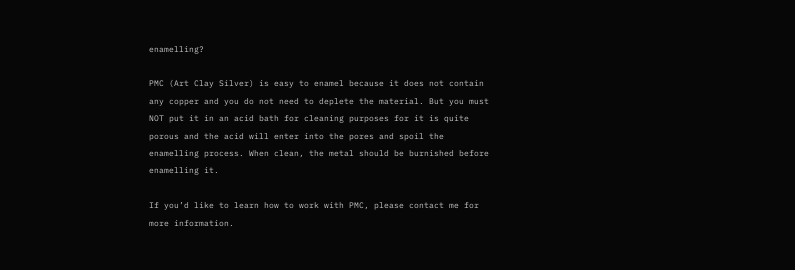enamelling?

PMC (Art Clay Silver) is easy to enamel because it does not contain any copper and you do not need to deplete the material. But you must NOT put it in an acid bath for cleaning purposes for it is quite porous and the acid will enter into the pores and spoil the enamelling process. When clean, the metal should be burnished before enamelling it.

If you’d like to learn how to work with PMC, please contact me for more information.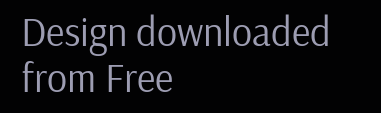Design downloaded from Free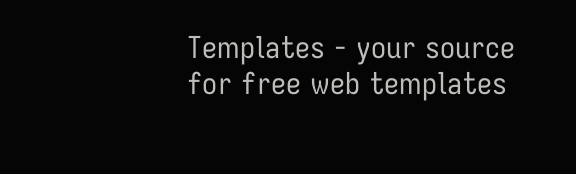Templates - your source for free web templates